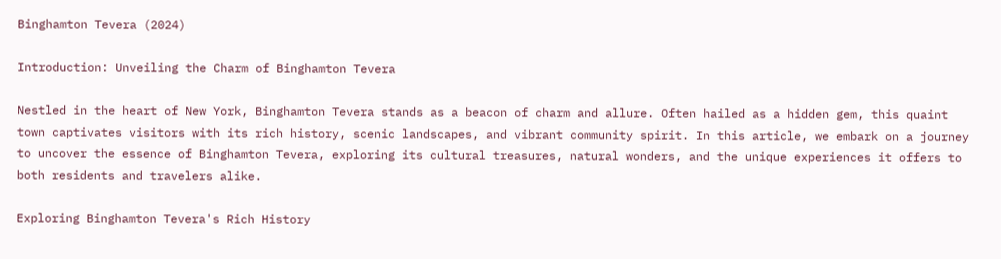Binghamton Tevera (2024)

Introduction: Unveiling the Charm of Binghamton Tevera

Nestled in the heart of New York, Binghamton Tevera stands as a beacon of charm and allure. Often hailed as a hidden gem, this quaint town captivates visitors with its rich history, scenic landscapes, and vibrant community spirit. In this article, we embark on a journey to uncover the essence of Binghamton Tevera, exploring its cultural treasures, natural wonders, and the unique experiences it offers to both residents and travelers alike.

Exploring Binghamton Tevera's Rich History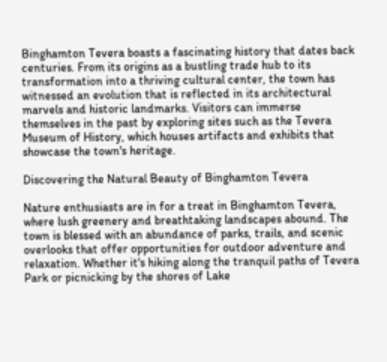Binghamton Tevera boasts a fascinating history that dates back centuries. From its origins as a bustling trade hub to its transformation into a thriving cultural center, the town has witnessed an evolution that is reflected in its architectural marvels and historic landmarks. Visitors can immerse themselves in the past by exploring sites such as the Tevera Museum of History, which houses artifacts and exhibits that showcase the town's heritage.

Discovering the Natural Beauty of Binghamton Tevera

Nature enthusiasts are in for a treat in Binghamton Tevera, where lush greenery and breathtaking landscapes abound. The town is blessed with an abundance of parks, trails, and scenic overlooks that offer opportunities for outdoor adventure and relaxation. Whether it's hiking along the tranquil paths of Tevera Park or picnicking by the shores of Lake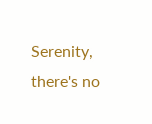Serenity, there's no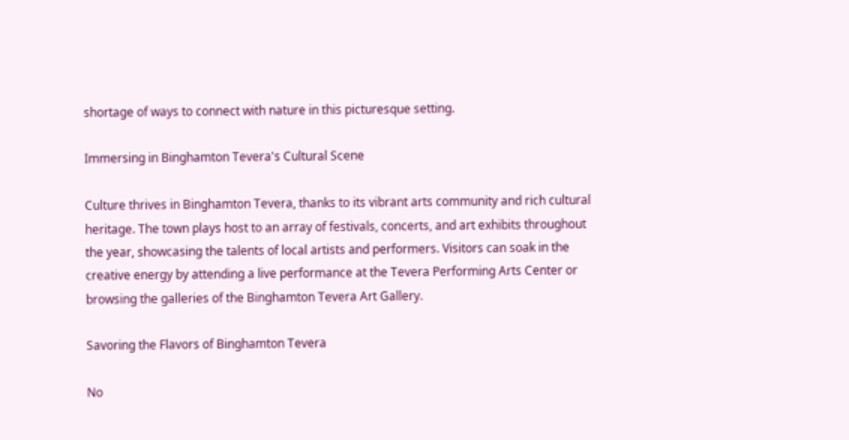shortage of ways to connect with nature in this picturesque setting.

Immersing in Binghamton Tevera's Cultural Scene

Culture thrives in Binghamton Tevera, thanks to its vibrant arts community and rich cultural heritage. The town plays host to an array of festivals, concerts, and art exhibits throughout the year, showcasing the talents of local artists and performers. Visitors can soak in the creative energy by attending a live performance at the Tevera Performing Arts Center or browsing the galleries of the Binghamton Tevera Art Gallery.

Savoring the Flavors of Binghamton Tevera

No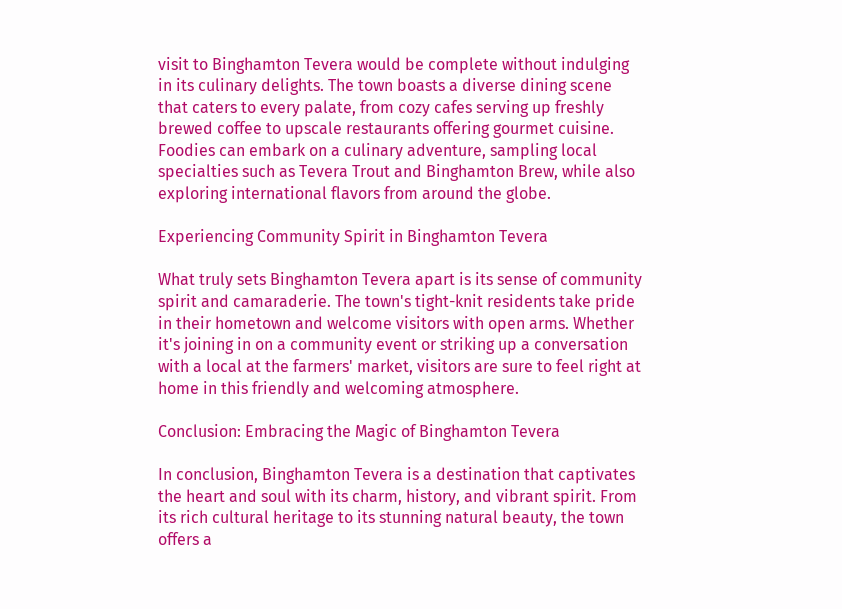visit to Binghamton Tevera would be complete without indulging in its culinary delights. The town boasts a diverse dining scene that caters to every palate, from cozy cafes serving up freshly brewed coffee to upscale restaurants offering gourmet cuisine. Foodies can embark on a culinary adventure, sampling local specialties such as Tevera Trout and Binghamton Brew, while also exploring international flavors from around the globe.

Experiencing Community Spirit in Binghamton Tevera

What truly sets Binghamton Tevera apart is its sense of community spirit and camaraderie. The town's tight-knit residents take pride in their hometown and welcome visitors with open arms. Whether it's joining in on a community event or striking up a conversation with a local at the farmers' market, visitors are sure to feel right at home in this friendly and welcoming atmosphere.

Conclusion: Embracing the Magic of Binghamton Tevera

In conclusion, Binghamton Tevera is a destination that captivates the heart and soul with its charm, history, and vibrant spirit. From its rich cultural heritage to its stunning natural beauty, the town offers a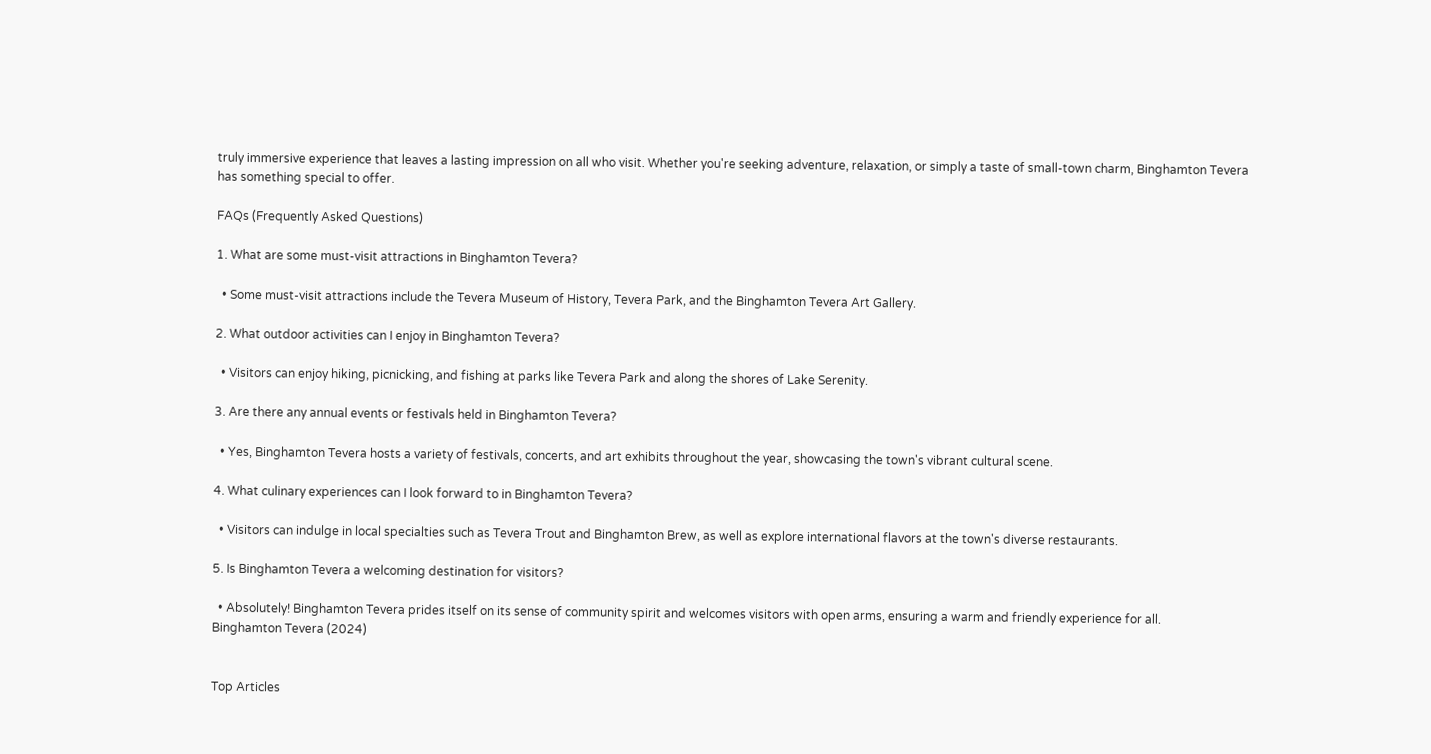truly immersive experience that leaves a lasting impression on all who visit. Whether you're seeking adventure, relaxation, or simply a taste of small-town charm, Binghamton Tevera has something special to offer.

FAQs (Frequently Asked Questions)

1. What are some must-visit attractions in Binghamton Tevera?

  • Some must-visit attractions include the Tevera Museum of History, Tevera Park, and the Binghamton Tevera Art Gallery.

2. What outdoor activities can I enjoy in Binghamton Tevera?

  • Visitors can enjoy hiking, picnicking, and fishing at parks like Tevera Park and along the shores of Lake Serenity.

3. Are there any annual events or festivals held in Binghamton Tevera?

  • Yes, Binghamton Tevera hosts a variety of festivals, concerts, and art exhibits throughout the year, showcasing the town's vibrant cultural scene.

4. What culinary experiences can I look forward to in Binghamton Tevera?

  • Visitors can indulge in local specialties such as Tevera Trout and Binghamton Brew, as well as explore international flavors at the town's diverse restaurants.

5. Is Binghamton Tevera a welcoming destination for visitors?

  • Absolutely! Binghamton Tevera prides itself on its sense of community spirit and welcomes visitors with open arms, ensuring a warm and friendly experience for all.
Binghamton Tevera (2024)


Top Articles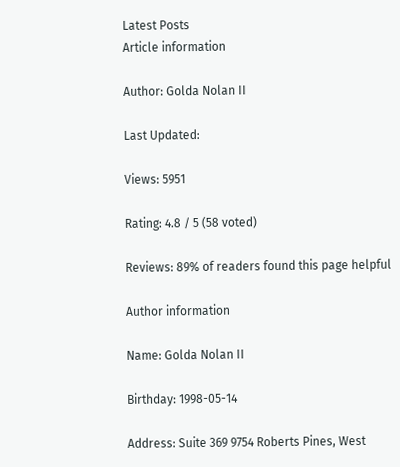Latest Posts
Article information

Author: Golda Nolan II

Last Updated:

Views: 5951

Rating: 4.8 / 5 (58 voted)

Reviews: 89% of readers found this page helpful

Author information

Name: Golda Nolan II

Birthday: 1998-05-14

Address: Suite 369 9754 Roberts Pines, West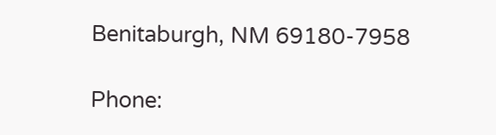Benitaburgh, NM 69180-7958

Phone: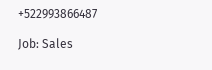+522993866487

Job: Sales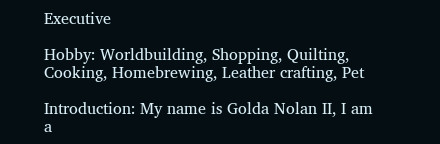Executive

Hobby: Worldbuilding, Shopping, Quilting, Cooking, Homebrewing, Leather crafting, Pet

Introduction: My name is Golda Nolan II, I am a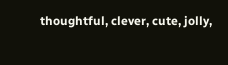thoughtful, clever, cute, jolly,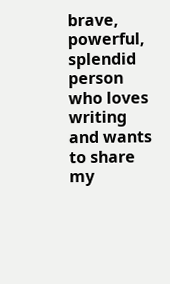brave, powerful, splendid person who loves writing and wants to share my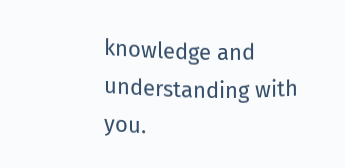knowledge and understanding with you.